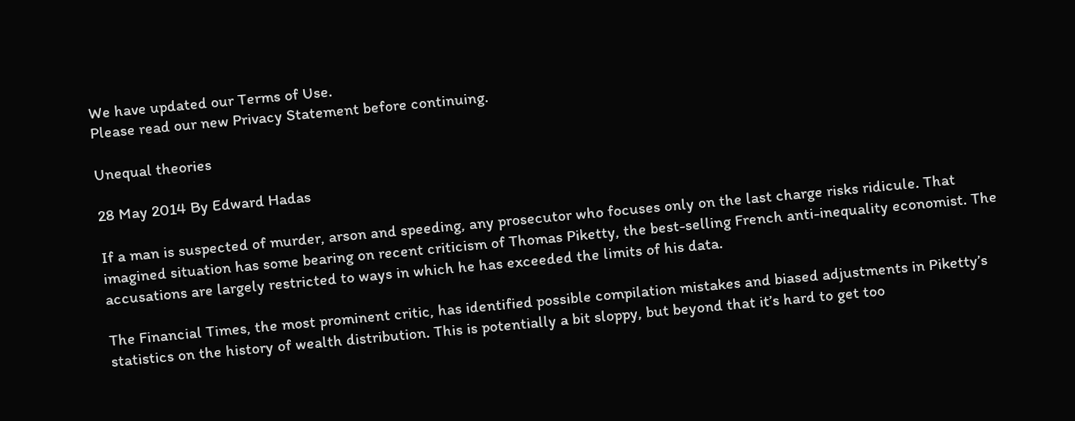We have updated our Terms of Use.
Please read our new Privacy Statement before continuing.

Unequal theories

28 May 2014 By Edward Hadas

If a man is suspected of murder, arson and speeding, any prosecutor who focuses only on the last charge risks ridicule. That imagined situation has some bearing on recent criticism of Thomas Piketty, the best-selling French anti-inequality economist. The accusations are largely restricted to ways in which he has exceeded the limits of his data.

The Financial Times, the most prominent critic, has identified possible compilation mistakes and biased adjustments in Piketty’s statistics on the history of wealth distribution. This is potentially a bit sloppy, but beyond that it’s hard to get too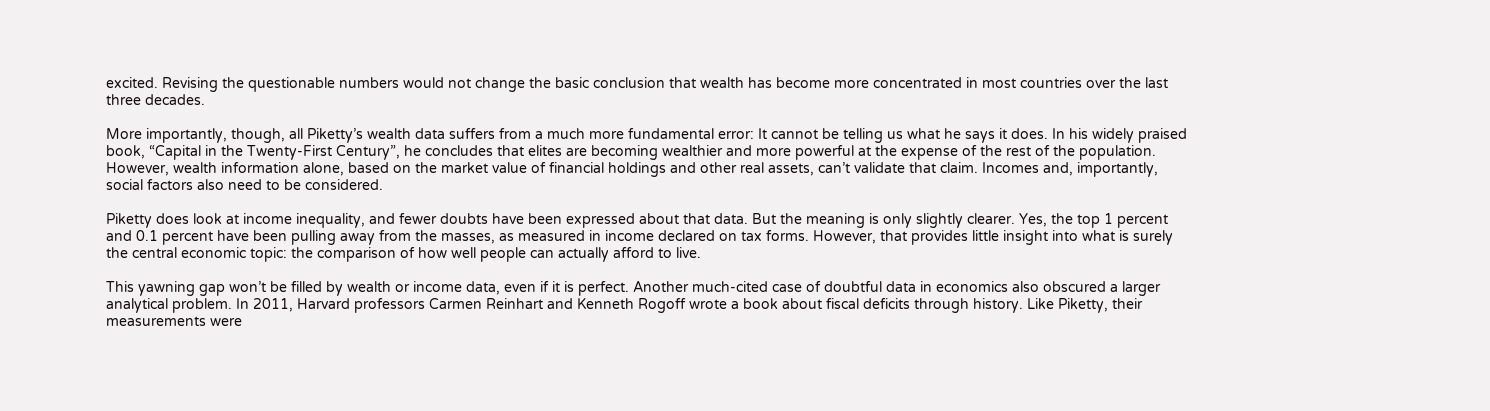excited. Revising the questionable numbers would not change the basic conclusion that wealth has become more concentrated in most countries over the last three decades.

More importantly, though, all Piketty’s wealth data suffers from a much more fundamental error: It cannot be telling us what he says it does. In his widely praised book, “Capital in the Twenty-First Century”, he concludes that elites are becoming wealthier and more powerful at the expense of the rest of the population. However, wealth information alone, based on the market value of financial holdings and other real assets, can’t validate that claim. Incomes and, importantly, social factors also need to be considered.

Piketty does look at income inequality, and fewer doubts have been expressed about that data. But the meaning is only slightly clearer. Yes, the top 1 percent and 0.1 percent have been pulling away from the masses, as measured in income declared on tax forms. However, that provides little insight into what is surely the central economic topic: the comparison of how well people can actually afford to live.

This yawning gap won’t be filled by wealth or income data, even if it is perfect. Another much-cited case of doubtful data in economics also obscured a larger analytical problem. In 2011, Harvard professors Carmen Reinhart and Kenneth Rogoff wrote a book about fiscal deficits through history. Like Piketty, their measurements were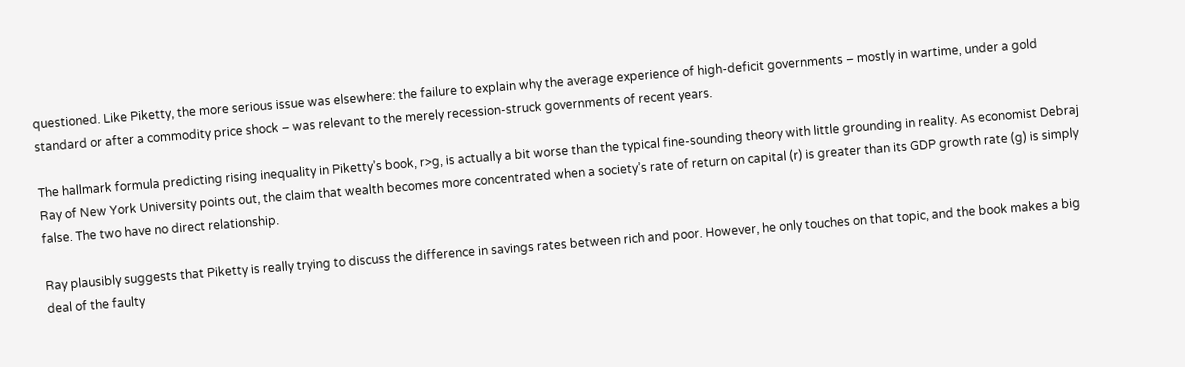questioned. Like Piketty, the more serious issue was elsewhere: the failure to explain why the average experience of high-deficit governments – mostly in wartime, under a gold standard or after a commodity price shock – was relevant to the merely recession-struck governments of recent years.

The hallmark formula predicting rising inequality in Piketty’s book, r>g, is actually a bit worse than the typical fine-sounding theory with little grounding in reality. As economist Debraj Ray of New York University points out, the claim that wealth becomes more concentrated when a society’s rate of return on capital (r) is greater than its GDP growth rate (g) is simply false. The two have no direct relationship.

Ray plausibly suggests that Piketty is really trying to discuss the difference in savings rates between rich and poor. However, he only touches on that topic, and the book makes a big deal of the faulty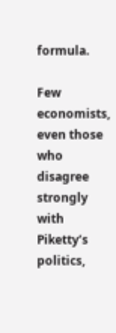formula.

Few economists, even those who disagree strongly with Piketty’s politics,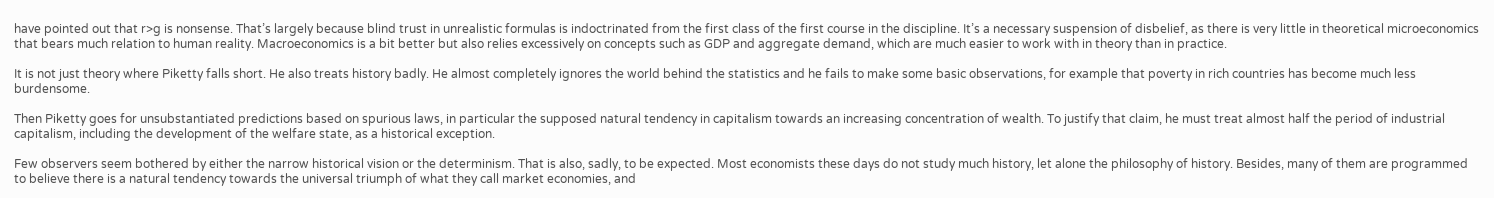have pointed out that r>g is nonsense. That’s largely because blind trust in unrealistic formulas is indoctrinated from the first class of the first course in the discipline. It’s a necessary suspension of disbelief, as there is very little in theoretical microeconomics that bears much relation to human reality. Macroeconomics is a bit better but also relies excessively on concepts such as GDP and aggregate demand, which are much easier to work with in theory than in practice.

It is not just theory where Piketty falls short. He also treats history badly. He almost completely ignores the world behind the statistics and he fails to make some basic observations, for example that poverty in rich countries has become much less burdensome.

Then Piketty goes for unsubstantiated predictions based on spurious laws, in particular the supposed natural tendency in capitalism towards an increasing concentration of wealth. To justify that claim, he must treat almost half the period of industrial capitalism, including the development of the welfare state, as a historical exception.

Few observers seem bothered by either the narrow historical vision or the determinism. That is also, sadly, to be expected. Most economists these days do not study much history, let alone the philosophy of history. Besides, many of them are programmed to believe there is a natural tendency towards the universal triumph of what they call market economies, and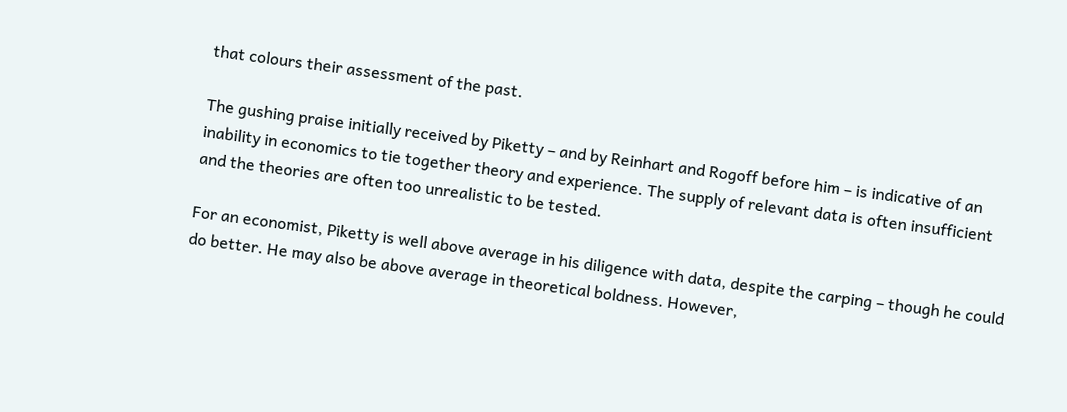that colours their assessment of the past.

The gushing praise initially received by Piketty – and by Reinhart and Rogoff before him – is indicative of an inability in economics to tie together theory and experience. The supply of relevant data is often insufficient and the theories are often too unrealistic to be tested.

For an economist, Piketty is well above average in his diligence with data, despite the carping – though he could do better. He may also be above average in theoretical boldness. However,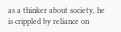as a thinker about society, he is crippled by reliance on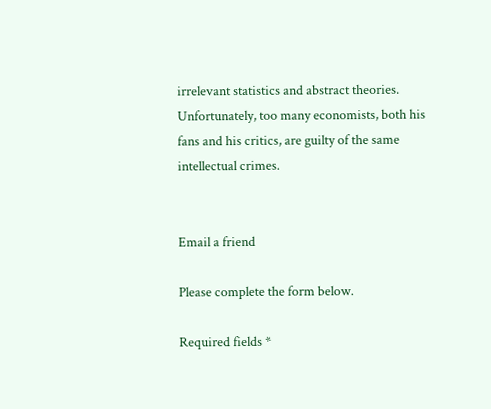irrelevant statistics and abstract theories. Unfortunately, too many economists, both his fans and his critics, are guilty of the same intellectual crimes.


Email a friend

Please complete the form below.

Required fields *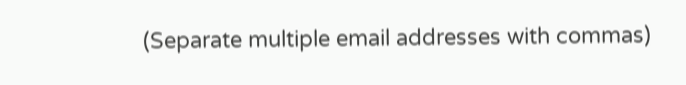(Separate multiple email addresses with commas)